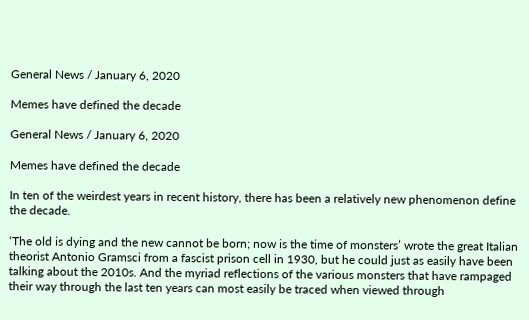General News / January 6, 2020

Memes have defined the decade

General News / January 6, 2020

Memes have defined the decade

In ten of the weirdest years in recent history, there has been a relatively new phenomenon define the decade.

‘The old is dying and the new cannot be born; now is the time of monsters’ wrote the great Italian theorist Antonio Gramsci from a fascist prison cell in 1930, but he could just as easily have been talking about the 2010s. And the myriad reflections of the various monsters that have rampaged their way through the last ten years can most easily be traced when viewed through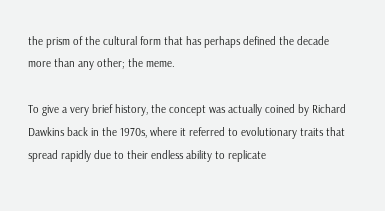the prism of the cultural form that has perhaps defined the decade more than any other; the meme.

To give a very brief history, the concept was actually coined by Richard Dawkins back in the 1970s, where it referred to evolutionary traits that spread rapidly due to their endless ability to replicate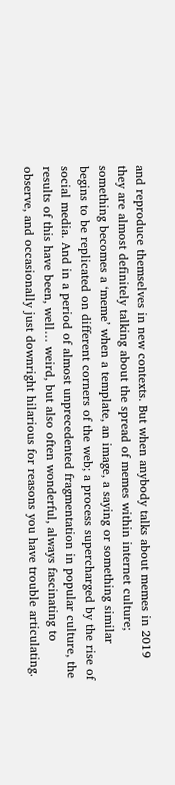and reproduce themselves in new contexts. But when anybody talks about memes in 2019 they are almost definitely talking about the spread of memes within internet culture; something becomes a ‘meme’ when a template, an image, a saying or something similar begins to be replicated on different corners of the web; a process supercharged by the rise of social media. And in a period of almost unprecedented fragmentation in popular culture, the results of this have been, well… weird, but also often wonderful, always fascinating to observe, and occasionally just downright hilarious for reasons you have trouble articulating.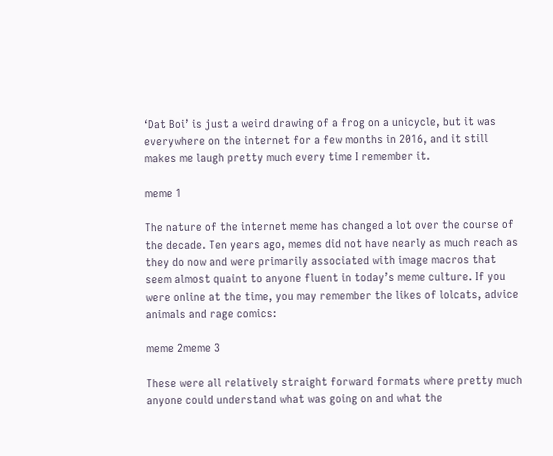‘Dat Boi’ is just a weird drawing of a frog on a unicycle, but it was everywhere on the internet for a few months in 2016, and it still makes me laugh pretty much every time I remember it.

meme 1

The nature of the internet meme has changed a lot over the course of the decade. Ten years ago, memes did not have nearly as much reach as they do now and were primarily associated with image macros that seem almost quaint to anyone fluent in today’s meme culture. If you were online at the time, you may remember the likes of lolcats, advice animals and rage comics:

meme 2meme 3

These were all relatively straight forward formats where pretty much anyone could understand what was going on and what the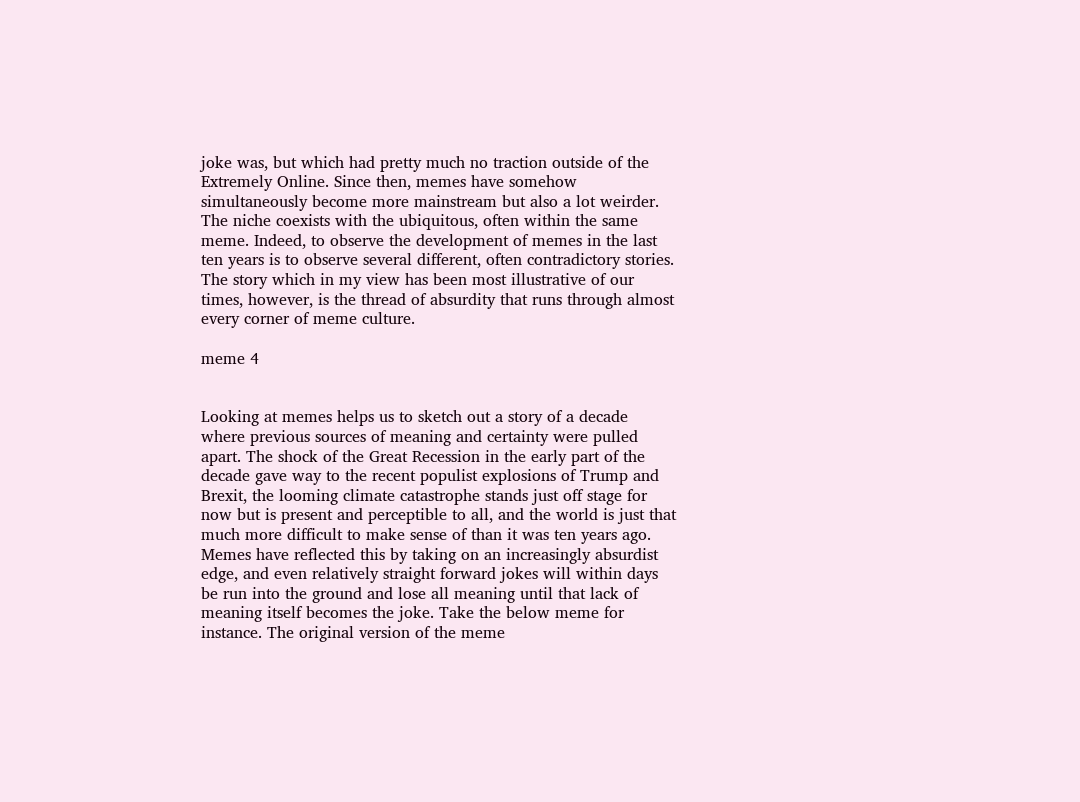joke was, but which had pretty much no traction outside of the Extremely Online. Since then, memes have somehow simultaneously become more mainstream but also a lot weirder. The niche coexists with the ubiquitous, often within the same meme. Indeed, to observe the development of memes in the last ten years is to observe several different, often contradictory stories. The story which in my view has been most illustrative of our times, however, is the thread of absurdity that runs through almost every corner of meme culture.

meme 4


Looking at memes helps us to sketch out a story of a decade where previous sources of meaning and certainty were pulled apart. The shock of the Great Recession in the early part of the decade gave way to the recent populist explosions of Trump and Brexit, the looming climate catastrophe stands just off stage for now but is present and perceptible to all, and the world is just that much more difficult to make sense of than it was ten years ago. Memes have reflected this by taking on an increasingly absurdist edge, and even relatively straight forward jokes will within days be run into the ground and lose all meaning until that lack of meaning itself becomes the joke. Take the below meme for instance. The original version of the meme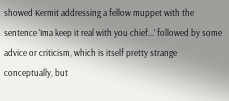showed Kermit addressing a fellow muppet with the sentence ‘Ima keep it real with you chief…’ followed by some advice or criticism, which is itself pretty strange conceptually, but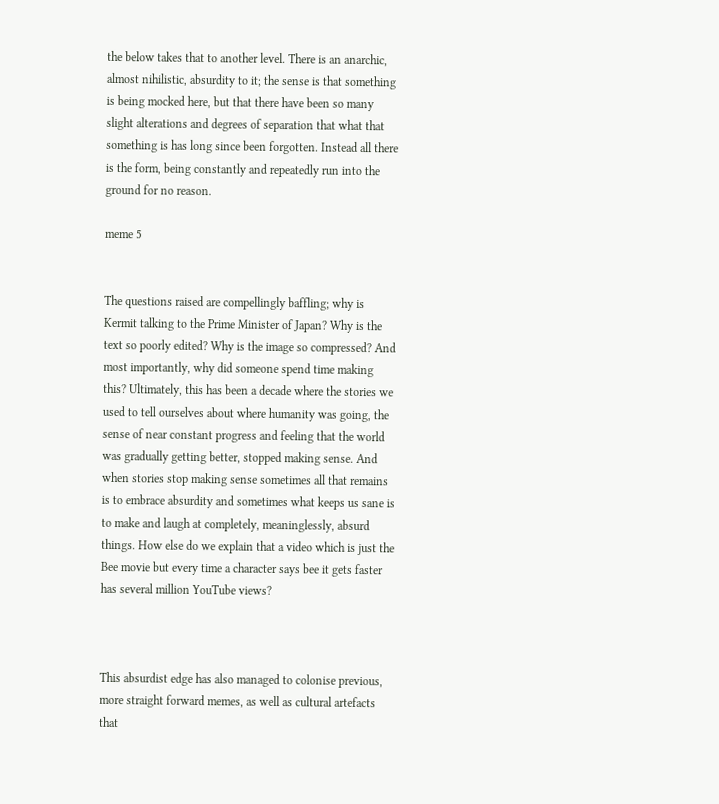the below takes that to another level. There is an anarchic, almost nihilistic, absurdity to it; the sense is that something is being mocked here, but that there have been so many slight alterations and degrees of separation that what that something is has long since been forgotten. Instead all there is the form, being constantly and repeatedly run into the ground for no reason.

meme 5


The questions raised are compellingly baffling; why is Kermit talking to the Prime Minister of Japan? Why is the text so poorly edited? Why is the image so compressed? And most importantly, why did someone spend time making this? Ultimately, this has been a decade where the stories we used to tell ourselves about where humanity was going, the sense of near constant progress and feeling that the world was gradually getting better, stopped making sense. And when stories stop making sense sometimes all that remains is to embrace absurdity and sometimes what keeps us sane is to make and laugh at completely, meaninglessly, absurd things. How else do we explain that a video which is just the Bee movie but every time a character says bee it gets faster has several million YouTube views?



This absurdist edge has also managed to colonise previous, more straight forward memes, as well as cultural artefacts that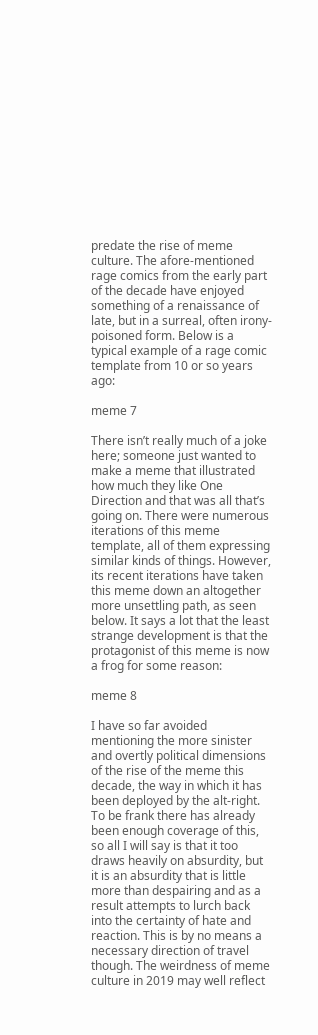predate the rise of meme culture. The afore-mentioned rage comics from the early part of the decade have enjoyed something of a renaissance of late, but in a surreal, often irony-poisoned form. Below is a typical example of a rage comic template from 10 or so years ago:

meme 7

There isn’t really much of a joke here; someone just wanted to make a meme that illustrated how much they like One Direction and that was all that’s going on. There were numerous iterations of this meme template, all of them expressing similar kinds of things. However, its recent iterations have taken this meme down an altogether more unsettling path, as seen below. It says a lot that the least strange development is that the protagonist of this meme is now a frog for some reason:

meme 8

I have so far avoided mentioning the more sinister and overtly political dimensions of the rise of the meme this decade, the way in which it has been deployed by the alt-right. To be frank there has already been enough coverage of this, so all I will say is that it too draws heavily on absurdity, but it is an absurdity that is little more than despairing and as a result attempts to lurch back into the certainty of hate and reaction. This is by no means a necessary direction of travel though. The weirdness of meme culture in 2019 may well reflect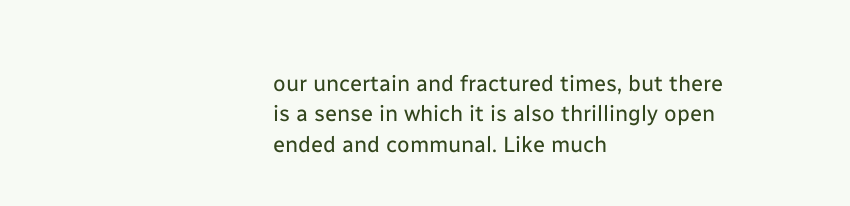our uncertain and fractured times, but there is a sense in which it is also thrillingly open ended and communal. Like much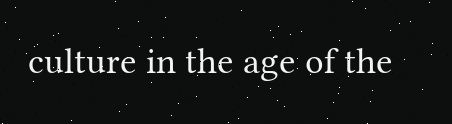culture in the age of the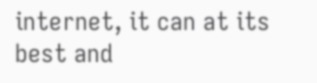internet, it can at its best and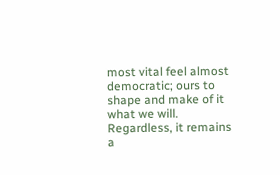most vital feel almost democratic; ours to shape and make of it what we will. Regardless, it remains a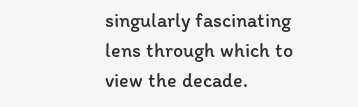singularly fascinating lens through which to view the decade.